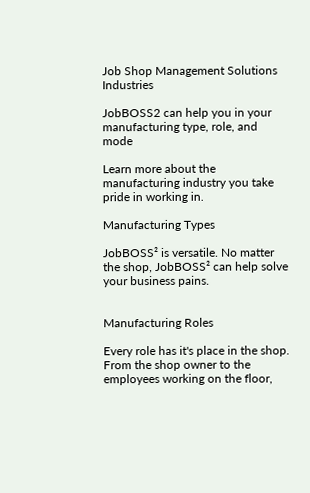Job Shop Management Solutions Industries

JobBOSS2 can help you in your manufacturing type, role, and mode

Learn more about the manufacturing industry you take pride in working in.

Manufacturing Types

JobBOSS² is versatile. No matter the shop, JobBOSS² can help solve your business pains.


Manufacturing Roles

Every role has it's place in the shop. From the shop owner to the employees working on the floor,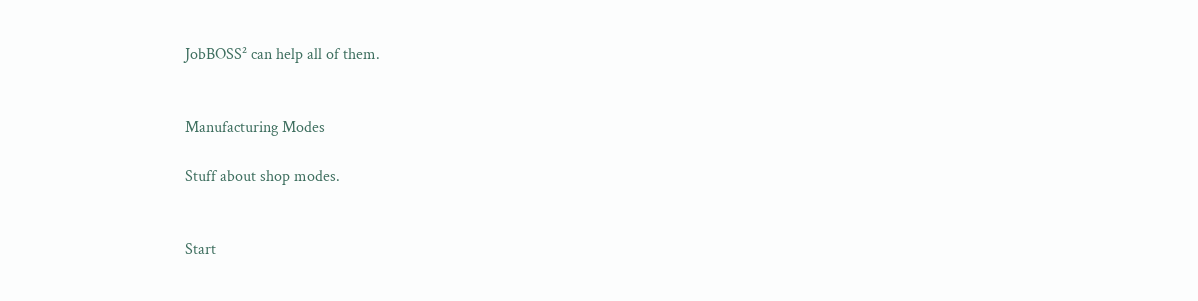JobBOSS² can help all of them.


Manufacturing Modes

Stuff about shop modes.


Start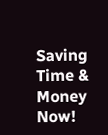Saving Time & Money Now!